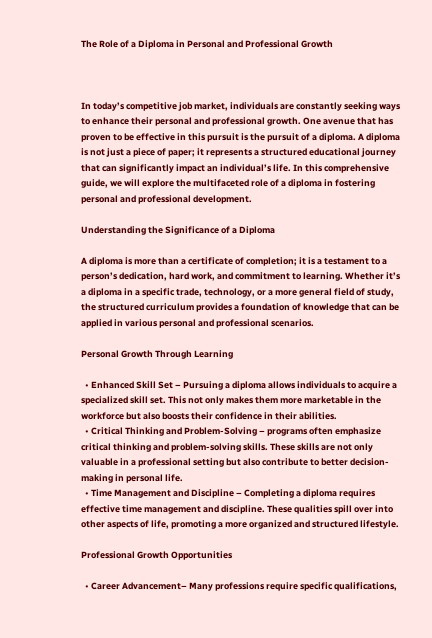The Role of a Diploma in Personal and Professional Growth



In today’s competitive job market, individuals are constantly seeking ways to enhance their personal and professional growth. One avenue that has proven to be effective in this pursuit is the pursuit of a diploma. A diploma is not just a piece of paper; it represents a structured educational journey that can significantly impact an individual’s life. In this comprehensive guide, we will explore the multifaceted role of a diploma in fostering personal and professional development.

Understanding the Significance of a Diploma

A diploma is more than a certificate of completion; it is a testament to a person’s dedication, hard work, and commitment to learning. Whether it’s a diploma in a specific trade, technology, or a more general field of study, the structured curriculum provides a foundation of knowledge that can be applied in various personal and professional scenarios.

Personal Growth Through Learning

  • Enhanced Skill Set – Pursuing a diploma allows individuals to acquire a specialized skill set. This not only makes them more marketable in the workforce but also boosts their confidence in their abilities.
  • Critical Thinking and Problem-Solving – programs often emphasize critical thinking and problem-solving skills. These skills are not only valuable in a professional setting but also contribute to better decision-making in personal life.
  • Time Management and Discipline – Completing a diploma requires effective time management and discipline. These qualities spill over into other aspects of life, promoting a more organized and structured lifestyle.

Professional Growth Opportunities

  • Career Advancement– Many professions require specific qualifications,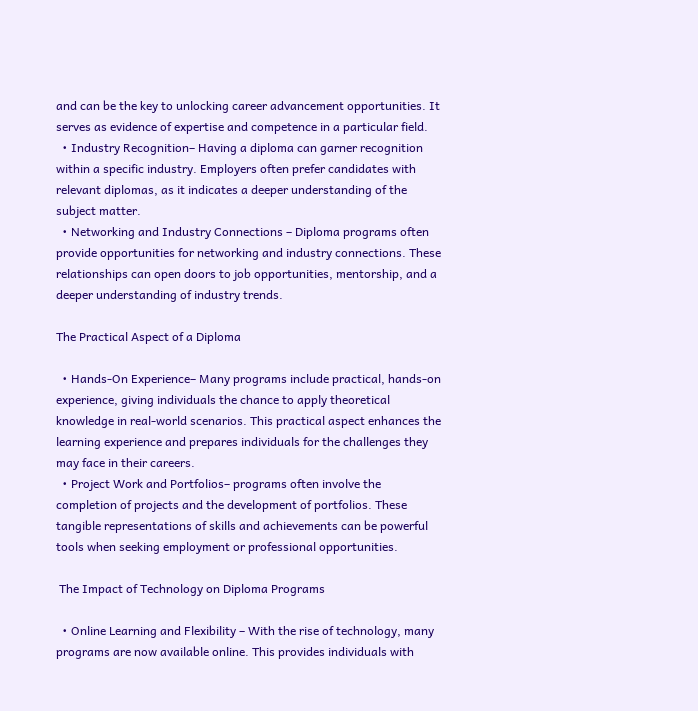and can be the key to unlocking career advancement opportunities. It serves as evidence of expertise and competence in a particular field.
  • Industry Recognition– Having a diploma can garner recognition within a specific industry. Employers often prefer candidates with relevant diplomas, as it indicates a deeper understanding of the subject matter.
  • Networking and Industry Connections – Diploma programs often provide opportunities for networking and industry connections. These relationships can open doors to job opportunities, mentorship, and a deeper understanding of industry trends.

The Practical Aspect of a Diploma

  • Hands-On Experience– Many programs include practical, hands-on experience, giving individuals the chance to apply theoretical knowledge in real-world scenarios. This practical aspect enhances the learning experience and prepares individuals for the challenges they may face in their careers.
  • Project Work and Portfolios– programs often involve the completion of projects and the development of portfolios. These tangible representations of skills and achievements can be powerful tools when seeking employment or professional opportunities.

 The Impact of Technology on Diploma Programs

  • Online Learning and Flexibility – With the rise of technology, many programs are now available online. This provides individuals with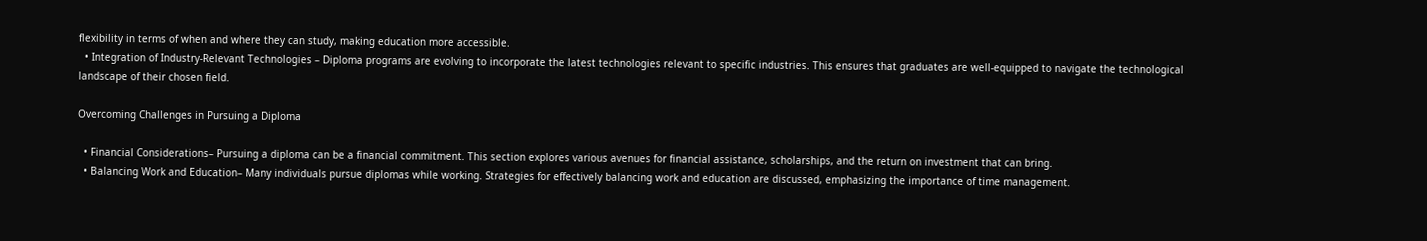flexibility in terms of when and where they can study, making education more accessible.
  • Integration of Industry-Relevant Technologies – Diploma programs are evolving to incorporate the latest technologies relevant to specific industries. This ensures that graduates are well-equipped to navigate the technological landscape of their chosen field.

Overcoming Challenges in Pursuing a Diploma

  • Financial Considerations– Pursuing a diploma can be a financial commitment. This section explores various avenues for financial assistance, scholarships, and the return on investment that can bring.
  • Balancing Work and Education– Many individuals pursue diplomas while working. Strategies for effectively balancing work and education are discussed, emphasizing the importance of time management.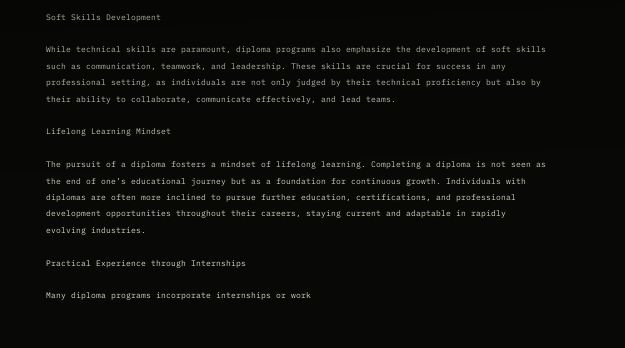Soft Skills Development

While technical skills are paramount, diploma programs also emphasize the development of soft skills such as communication, teamwork, and leadership. These skills are crucial for success in any professional setting, as individuals are not only judged by their technical proficiency but also by their ability to collaborate, communicate effectively, and lead teams.

Lifelong Learning Mindset

The pursuit of a diploma fosters a mindset of lifelong learning. Completing a diploma is not seen as the end of one’s educational journey but as a foundation for continuous growth. Individuals with diplomas are often more inclined to pursue further education, certifications, and professional development opportunities throughout their careers, staying current and adaptable in rapidly evolving industries.

Practical Experience through Internships

Many diploma programs incorporate internships or work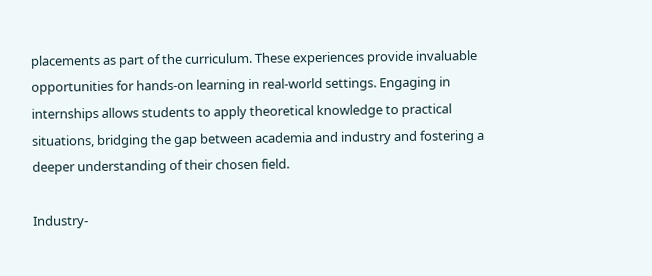placements as part of the curriculum. These experiences provide invaluable opportunities for hands-on learning in real-world settings. Engaging in internships allows students to apply theoretical knowledge to practical situations, bridging the gap between academia and industry and fostering a deeper understanding of their chosen field.

Industry-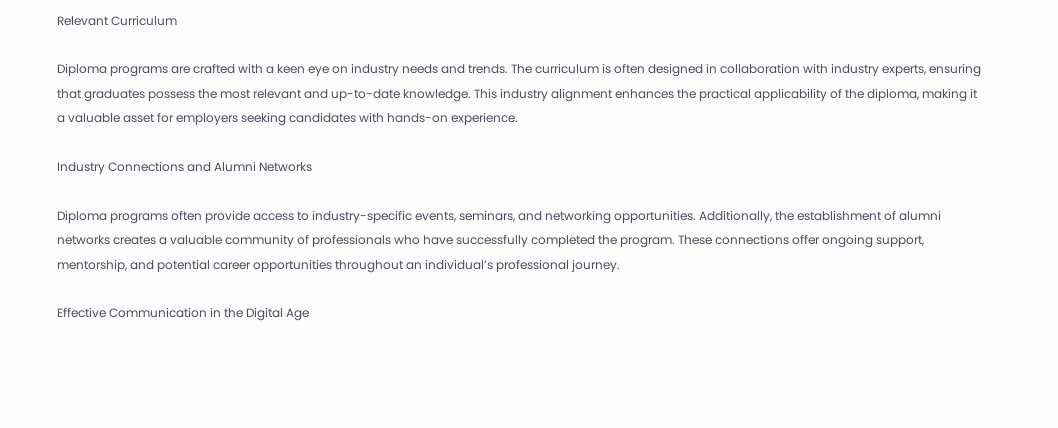Relevant Curriculum

Diploma programs are crafted with a keen eye on industry needs and trends. The curriculum is often designed in collaboration with industry experts, ensuring that graduates possess the most relevant and up-to-date knowledge. This industry alignment enhances the practical applicability of the diploma, making it a valuable asset for employers seeking candidates with hands-on experience.

Industry Connections and Alumni Networks

Diploma programs often provide access to industry-specific events, seminars, and networking opportunities. Additionally, the establishment of alumni networks creates a valuable community of professionals who have successfully completed the program. These connections offer ongoing support, mentorship, and potential career opportunities throughout an individual’s professional journey.

Effective Communication in the Digital Age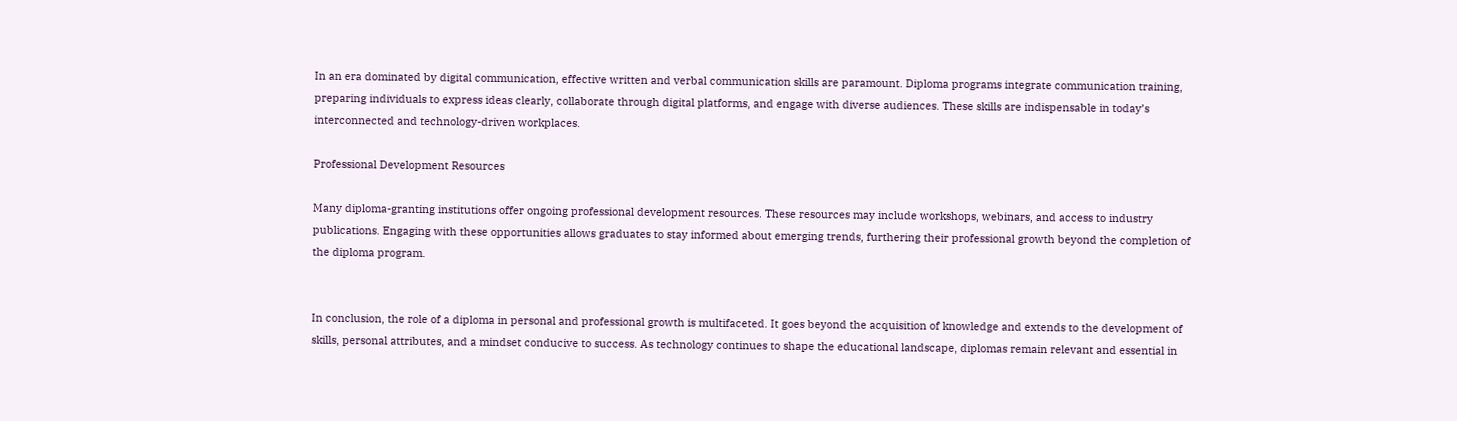In an era dominated by digital communication, effective written and verbal communication skills are paramount. Diploma programs integrate communication training, preparing individuals to express ideas clearly, collaborate through digital platforms, and engage with diverse audiences. These skills are indispensable in today’s interconnected and technology-driven workplaces.

Professional Development Resources

Many diploma-granting institutions offer ongoing professional development resources. These resources may include workshops, webinars, and access to industry publications. Engaging with these opportunities allows graduates to stay informed about emerging trends, furthering their professional growth beyond the completion of the diploma program.


In conclusion, the role of a diploma in personal and professional growth is multifaceted. It goes beyond the acquisition of knowledge and extends to the development of skills, personal attributes, and a mindset conducive to success. As technology continues to shape the educational landscape, diplomas remain relevant and essential in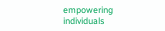empowering individuals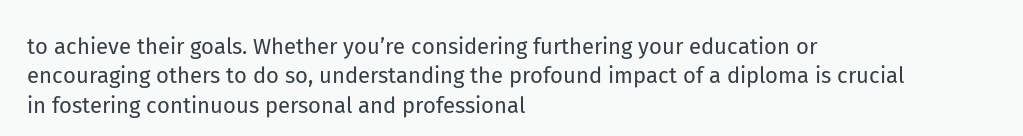to achieve their goals. Whether you’re considering furthering your education or encouraging others to do so, understanding the profound impact of a diploma is crucial in fostering continuous personal and professional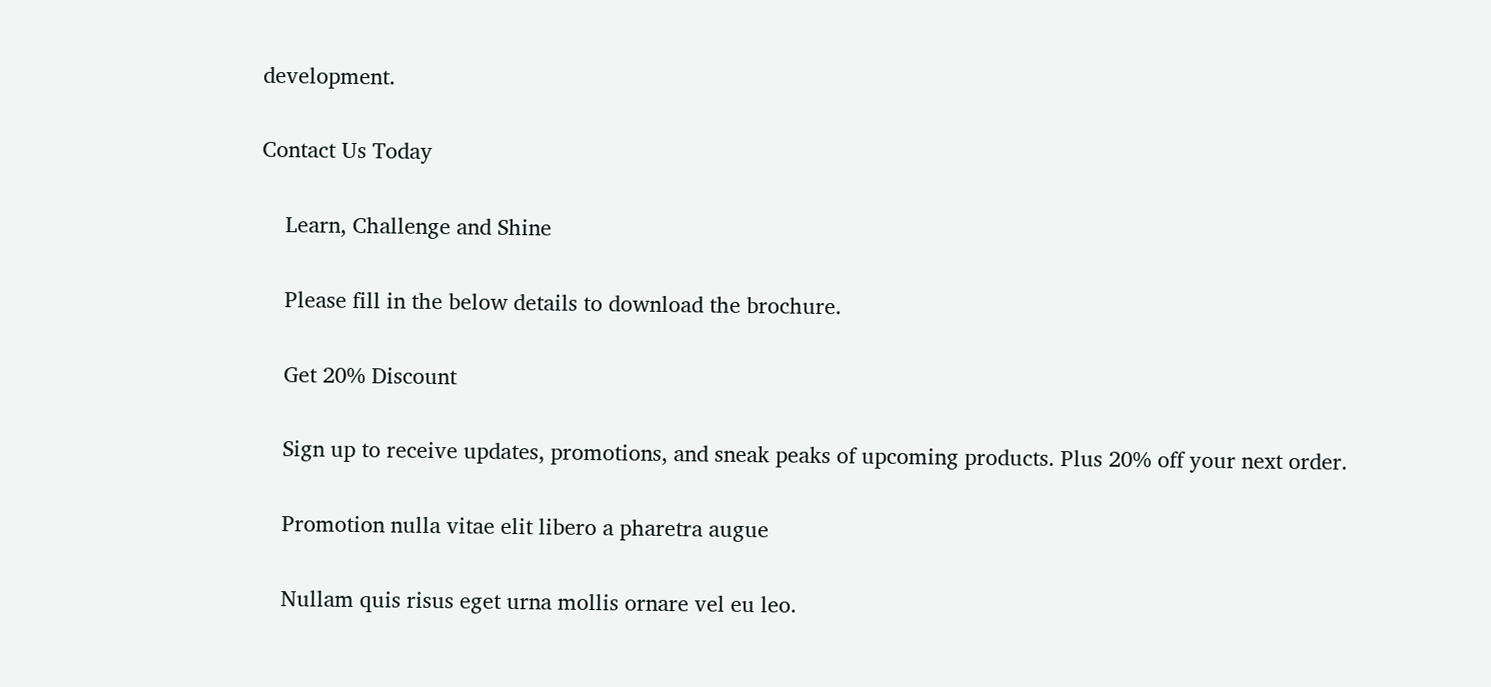development.

Contact Us Today

    Learn, Challenge and Shine

    Please fill in the below details to download the brochure.

    Get 20% Discount

    Sign up to receive updates, promotions, and sneak peaks of upcoming products. Plus 20% off your next order.

    Promotion nulla vitae elit libero a pharetra augue

    Nullam quis risus eget urna mollis ornare vel eu leo.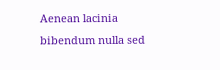Aenean lacinia bibendum nulla sed